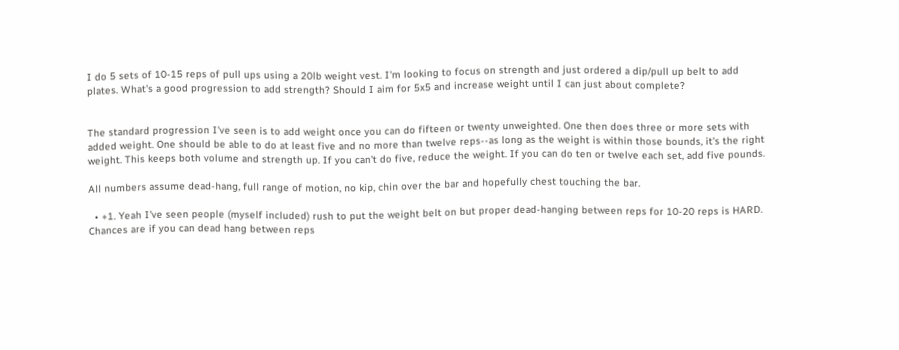I do 5 sets of 10-15 reps of pull ups using a 20lb weight vest. I'm looking to focus on strength and just ordered a dip/pull up belt to add plates. What's a good progression to add strength? Should I aim for 5x5 and increase weight until I can just about complete?


The standard progression I've seen is to add weight once you can do fifteen or twenty unweighted. One then does three or more sets with added weight. One should be able to do at least five and no more than twelve reps--as long as the weight is within those bounds, it's the right weight. This keeps both volume and strength up. If you can't do five, reduce the weight. If you can do ten or twelve each set, add five pounds.

All numbers assume dead-hang, full range of motion, no kip, chin over the bar and hopefully chest touching the bar.

  • +1. Yeah I've seen people (myself included) rush to put the weight belt on but proper dead-hanging between reps for 10-20 reps is HARD. Chances are if you can dead hang between reps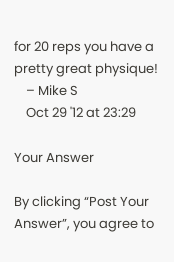for 20 reps you have a pretty great physique!
    – Mike S
    Oct 29 '12 at 23:29

Your Answer

By clicking “Post Your Answer”, you agree to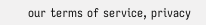our terms of service, privacy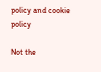policy and cookie policy

Not the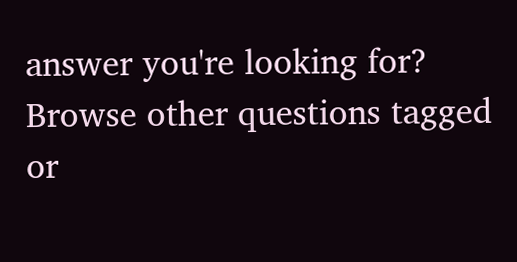answer you're looking for? Browse other questions tagged or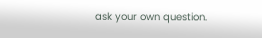ask your own question.